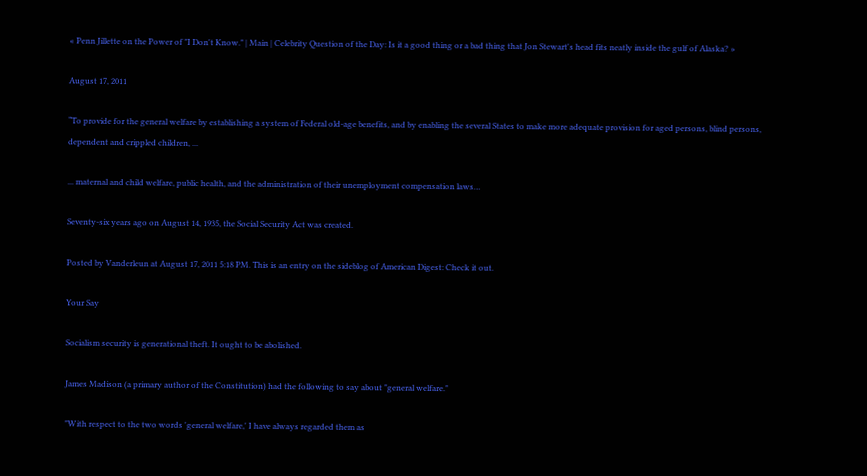« Penn Jillette on the Power of "I Don't Know." | Main | Celebrity Question of the Day: Is it a good thing or a bad thing that Jon Stewart's head fits neatly inside the gulf of Alaska? »

August 17, 2011

“To provide for the general welfare by establishing a system of Federal old-age benefits, and by enabling the several States to make more adequate provision for aged persons, blind persons, dependent and crippled children, ...

... maternal and child welfare, public health, and the administration of their unemployment compensation laws…

Seventy-six years ago on August 14, 1935, the Social Security Act was created.

Posted by Vanderleun at August 17, 2011 5:18 PM. This is an entry on the sideblog of American Digest: Check it out.

Your Say

Socialism security is generational theft. It ought to be abolished.

James Madison (a primary author of the Constitution) had the following to say about "general welfare."

"With respect to the two words 'general welfare,' I have always regarded them as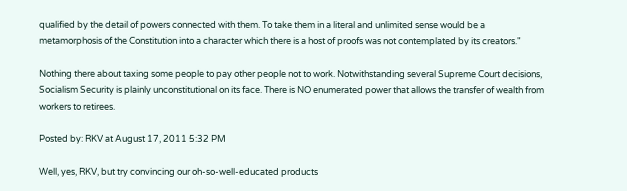qualified by the detail of powers connected with them. To take them in a literal and unlimited sense would be a metamorphosis of the Constitution into a character which there is a host of proofs was not contemplated by its creators."

Nothing there about taxing some people to pay other people not to work. Notwithstanding several Supreme Court decisions, Socialism Security is plainly unconstitutional on its face. There is NO enumerated power that allows the transfer of wealth from workers to retirees.

Posted by: RKV at August 17, 2011 5:32 PM

Well, yes, RKV, but try convincing our oh-so-well-educated products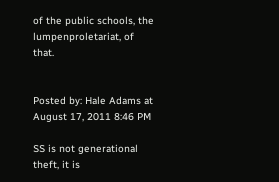of the public schools, the lumpenproletariat, of that.


Posted by: Hale Adams at August 17, 2011 8:46 PM

SS is not generational theft, it is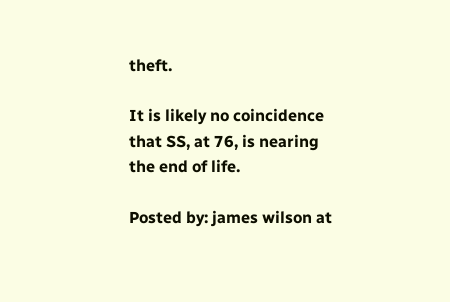theft.

It is likely no coincidence that SS, at 76, is nearing the end of life.

Posted by: james wilson at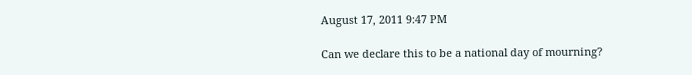August 17, 2011 9:47 PM

Can we declare this to be a national day of mourning?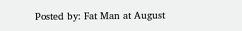Posted by: Fat Man at August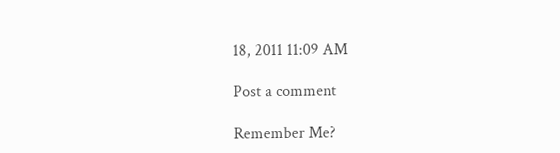18, 2011 11:09 AM

Post a comment

Remember Me?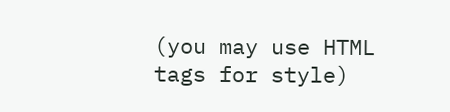(you may use HTML tags for style)